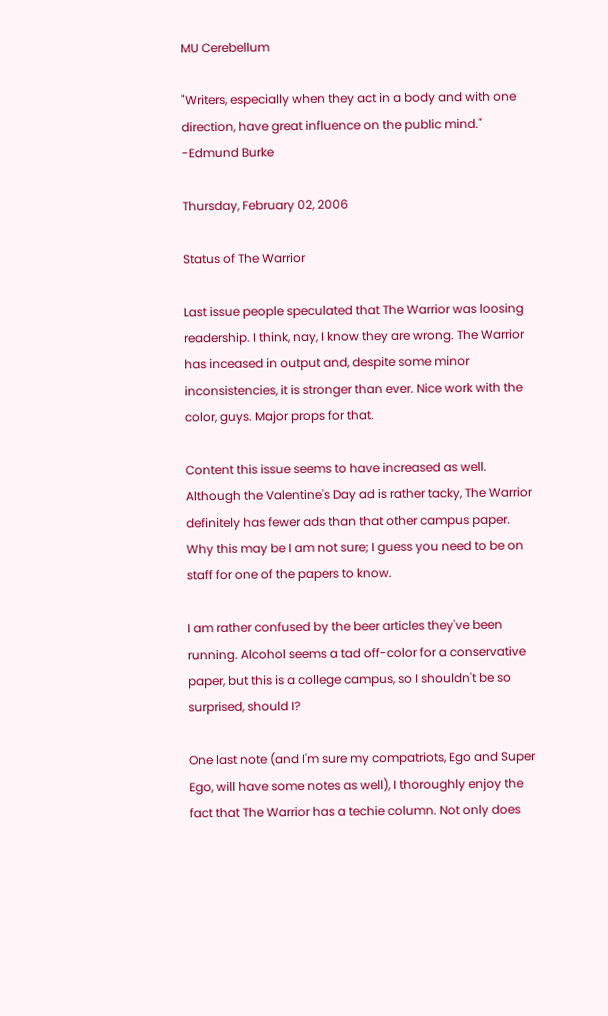MU Cerebellum

"Writers, especially when they act in a body and with one direction, have great influence on the public mind." -Edmund Burke

Thursday, February 02, 2006

Status of The Warrior

Last issue people speculated that The Warrior was loosing readership. I think, nay, I know they are wrong. The Warrior has inceased in output and, despite some minor inconsistencies, it is stronger than ever. Nice work with the color, guys. Major props for that.

Content this issue seems to have increased as well. Although the Valentine's Day ad is rather tacky, The Warrior definitely has fewer ads than that other campus paper. Why this may be I am not sure; I guess you need to be on staff for one of the papers to know.

I am rather confused by the beer articles they've been running. Alcohol seems a tad off-color for a conservative paper, but this is a college campus, so I shouldn't be so surprised, should I?

One last note (and I'm sure my compatriots, Ego and Super Ego, will have some notes as well), I thoroughly enjoy the fact that The Warrior has a techie column. Not only does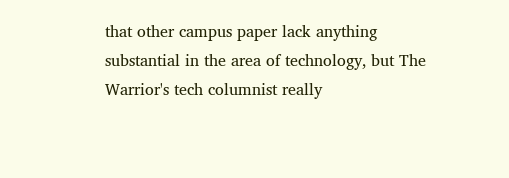that other campus paper lack anything substantial in the area of technology, but The Warrior's tech columnist really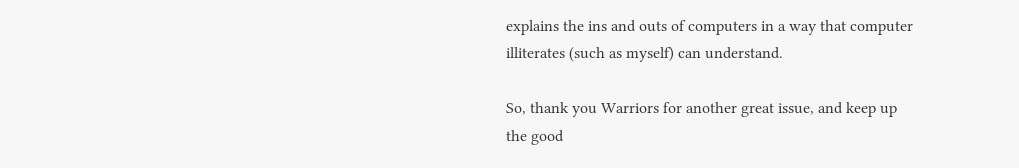explains the ins and outs of computers in a way that computer illiterates (such as myself) can understand.

So, thank you Warriors for another great issue, and keep up the good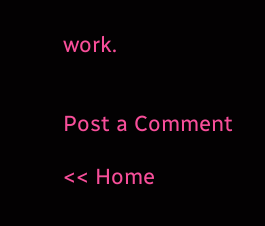work.


Post a Comment

<< Home